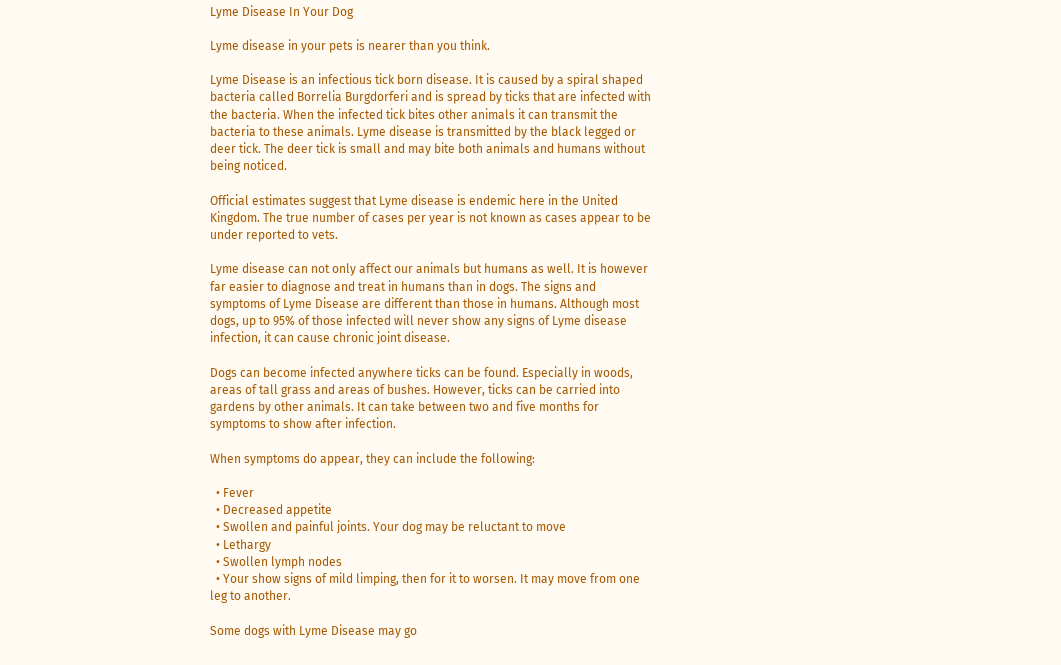Lyme Disease In Your Dog

Lyme disease in your pets is nearer than you think.

Lyme Disease is an infectious tick born disease. It is caused by a spiral shaped bacteria called Borrelia Burgdorferi and is spread by ticks that are infected with the bacteria. When the infected tick bites other animals it can transmit the bacteria to these animals. Lyme disease is transmitted by the black legged or deer tick. The deer tick is small and may bite both animals and humans without being noticed.

Official estimates suggest that Lyme disease is endemic here in the United Kingdom. The true number of cases per year is not known as cases appear to be under reported to vets.

Lyme disease can not only affect our animals but humans as well. It is however far easier to diagnose and treat in humans than in dogs. The signs and symptoms of Lyme Disease are different than those in humans. Although most dogs, up to 95% of those infected will never show any signs of Lyme disease infection, it can cause chronic joint disease.

Dogs can become infected anywhere ticks can be found. Especially in woods, areas of tall grass and areas of bushes. However, ticks can be carried into gardens by other animals. It can take between two and five months for symptoms to show after infection.

When symptoms do appear, they can include the following:

  • Fever
  • Decreased appetite
  • Swollen and painful joints. Your dog may be reluctant to move
  • Lethargy
  • Swollen lymph nodes
  • Your show signs of mild limping, then for it to worsen. It may move from one leg to another.

Some dogs with Lyme Disease may go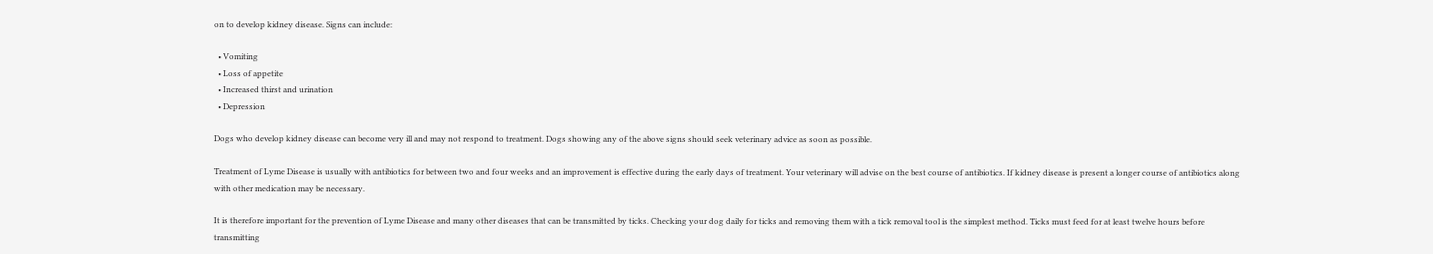on to develop kidney disease. Signs can include:

  • Vomiting
  • Loss of appetite
  • Increased thirst and urination
  • Depression

Dogs who develop kidney disease can become very ill and may not respond to treatment. Dogs showing any of the above signs should seek veterinary advice as soon as possible.

Treatment of Lyme Disease is usually with antibiotics for between two and four weeks and an improvement is effective during the early days of treatment. Your veterinary will advise on the best course of antibiotics. If kidney disease is present a longer course of antibiotics along with other medication may be necessary.

It is therefore important for the prevention of Lyme Disease and many other diseases that can be transmitted by ticks. Checking your dog daily for ticks and removing them with a tick removal tool is the simplest method. Ticks must feed for at least twelve hours before transmitting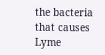the bacteria that causes Lyme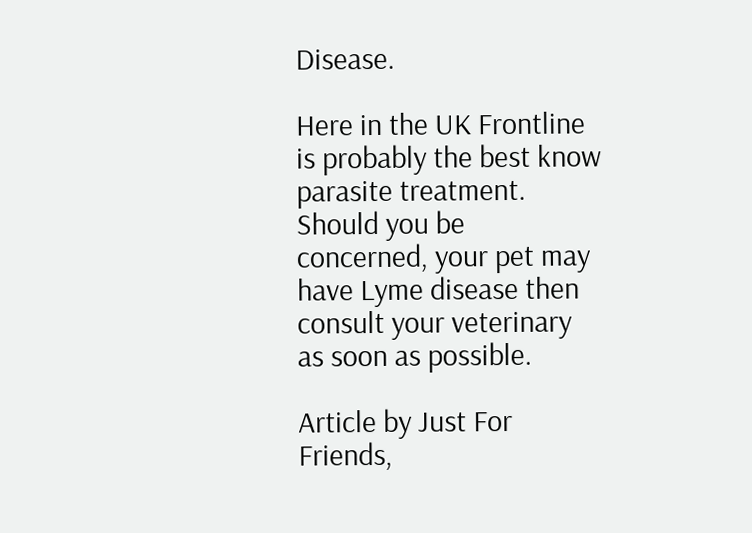Disease.

Here in the UK Frontline is probably the best know parasite treatment. Should you be concerned, your pet may have Lyme disease then consult your veterinary as soon as possible.

Article by Just For Friends,